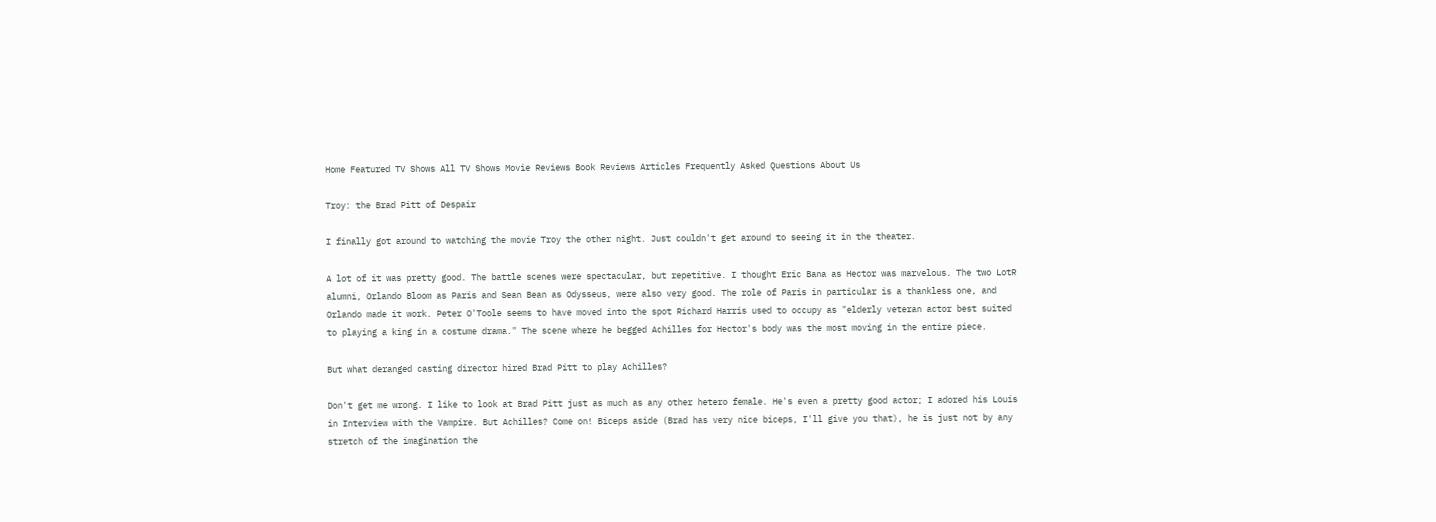Home Featured TV Shows All TV Shows Movie Reviews Book Reviews Articles Frequently Asked Questions About Us

Troy: the Brad Pitt of Despair

I finally got around to watching the movie Troy the other night. Just couldn't get around to seeing it in the theater.

A lot of it was pretty good. The battle scenes were spectacular, but repetitive. I thought Eric Bana as Hector was marvelous. The two LotR alumni, Orlando Bloom as Paris and Sean Bean as Odysseus, were also very good. The role of Paris in particular is a thankless one, and Orlando made it work. Peter O'Toole seems to have moved into the spot Richard Harris used to occupy as "elderly veteran actor best suited to playing a king in a costume drama." The scene where he begged Achilles for Hector's body was the most moving in the entire piece.

But what deranged casting director hired Brad Pitt to play Achilles?

Don't get me wrong. I like to look at Brad Pitt just as much as any other hetero female. He's even a pretty good actor; I adored his Louis in Interview with the Vampire. But Achilles? Come on! Biceps aside (Brad has very nice biceps, I'll give you that), he is just not by any stretch of the imagination the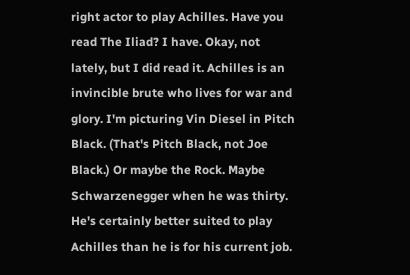right actor to play Achilles. Have you read The Iliad? I have. Okay, not lately, but I did read it. Achilles is an invincible brute who lives for war and glory. I'm picturing Vin Diesel in Pitch Black. (That's Pitch Black, not Joe Black.) Or maybe the Rock. Maybe Schwarzenegger when he was thirty. He's certainly better suited to play Achilles than he is for his current job.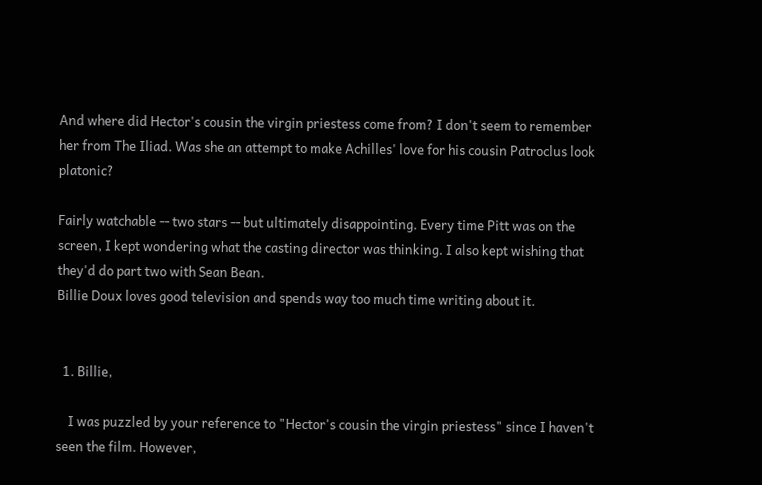And where did Hector's cousin the virgin priestess come from? I don't seem to remember her from The Iliad. Was she an attempt to make Achilles' love for his cousin Patroclus look platonic?

Fairly watchable -- two stars -- but ultimately disappointing. Every time Pitt was on the screen, I kept wondering what the casting director was thinking. I also kept wishing that they'd do part two with Sean Bean.
Billie Doux loves good television and spends way too much time writing about it.


  1. Billie,

    I was puzzled by your reference to "Hector's cousin the virgin priestess" since I haven't seen the film. However,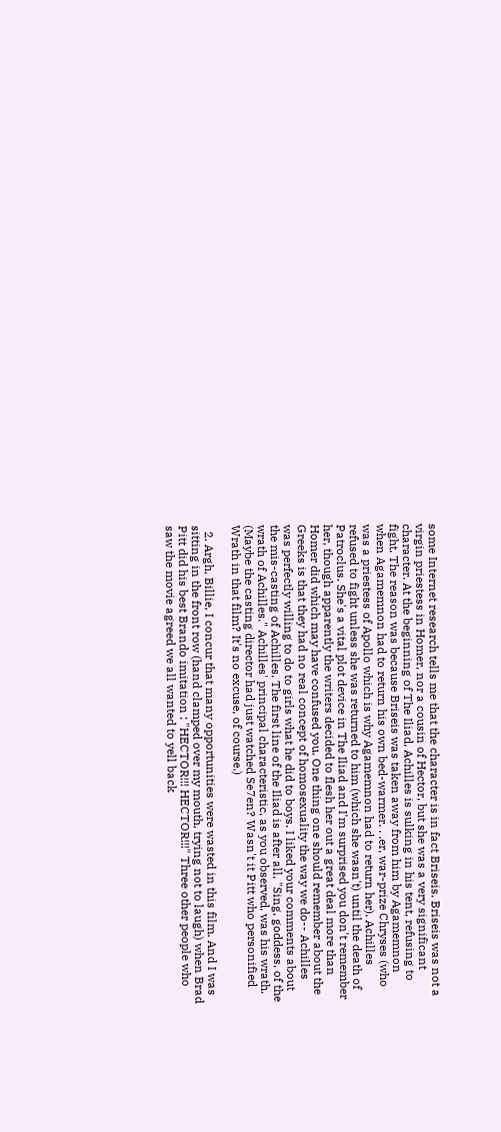some Internet research tells me that the character is in fact Briseis. Briseis was not a virgin priestess in Homer, nor a cousin of Hector, but she was a very significant character. At the beginning of The Iliad, Achilles is sulking in his tent, refusing to fight. The reason was because Briseis was taken away from him by Agamemnon when Agamemnon had to return his own bed-warmer. . .er, war-prize Chryses (who was a priestess of Apollo which is why Agamemnon had to return her). Achilles refused to fight unless she was returned to him (which she wasn't) until the death of Patroclus. She's a vital plot device in The Iliad and I'm surprised you don't remember her, though apparently the writers decided to flesh her out a great deal more than Homer did which may have confused you. One thing one should remember about the Greeks is that they had no real concept of homosexuality the way we do-- Achilles was perfectly willing to do to girls what he did to boys. I liked your comments about the mis-casting of Achilles. The first line of the Iliad is after all, "Sing, goddess, of the wrath of Achilles." Achilles' principal characteristic, as you observed, was his wrath. (Maybe the casting director had just watched Se7en? Wasn't it Pitt who personified Wrath in that film? It's no excuse, of course.)

  2. Argh, Billie, I concur that many opportunities were wasted in this film. And I was sitting in the front row (hand clamped over my mouth, trying not to laugh) when Brad Pitt did his best Brando imitation : "HECTOR!!! HECTOR!!!" Three other people who saw the movie agreed we all wanted to yell back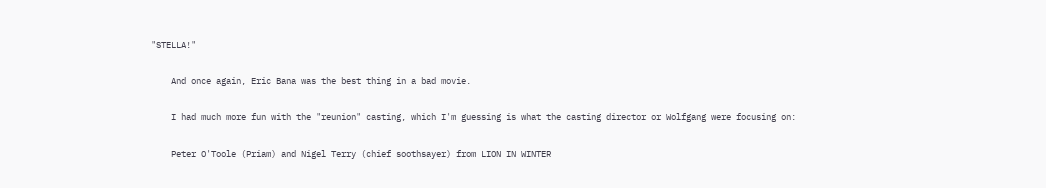"STELLA!"

    And once again, Eric Bana was the best thing in a bad movie.

    I had much more fun with the "reunion" casting, which I'm guessing is what the casting director or Wolfgang were focusing on:

    Peter O'Toole (Priam) and Nigel Terry (chief soothsayer) from LION IN WINTER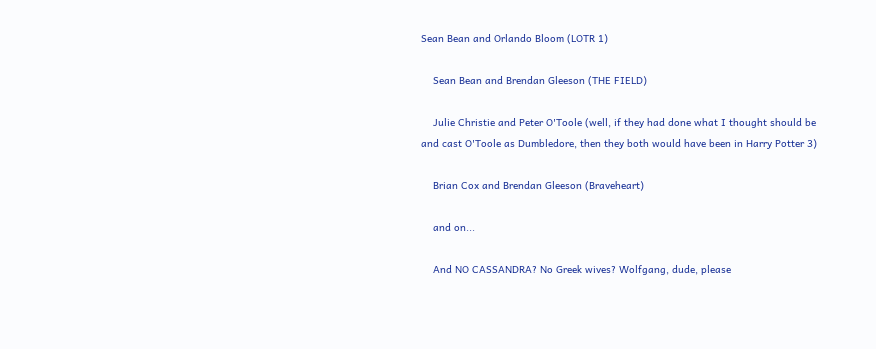Sean Bean and Orlando Bloom (LOTR 1)

    Sean Bean and Brendan Gleeson (THE FIELD)

    Julie Christie and Peter O'Toole (well, if they had done what I thought should be and cast O'Toole as Dumbledore, then they both would have been in Harry Potter 3)

    Brian Cox and Brendan Gleeson (Braveheart)

    and on...

    And NO CASSANDRA? No Greek wives? Wolfgang, dude, please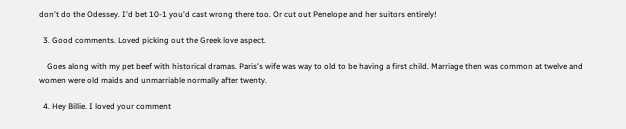don't do the Odessey. I'd bet 10-1 you'd cast wrong there too. Or cut out Penelope and her suitors entirely!

  3. Good comments. Loved picking out the Greek love aspect.

    Goes along with my pet beef with historical dramas. Paris's wife was way to old to be having a first child. Marriage then was common at twelve and women were old maids and unmarriable normally after twenty.

  4. Hey Billie. I loved your comment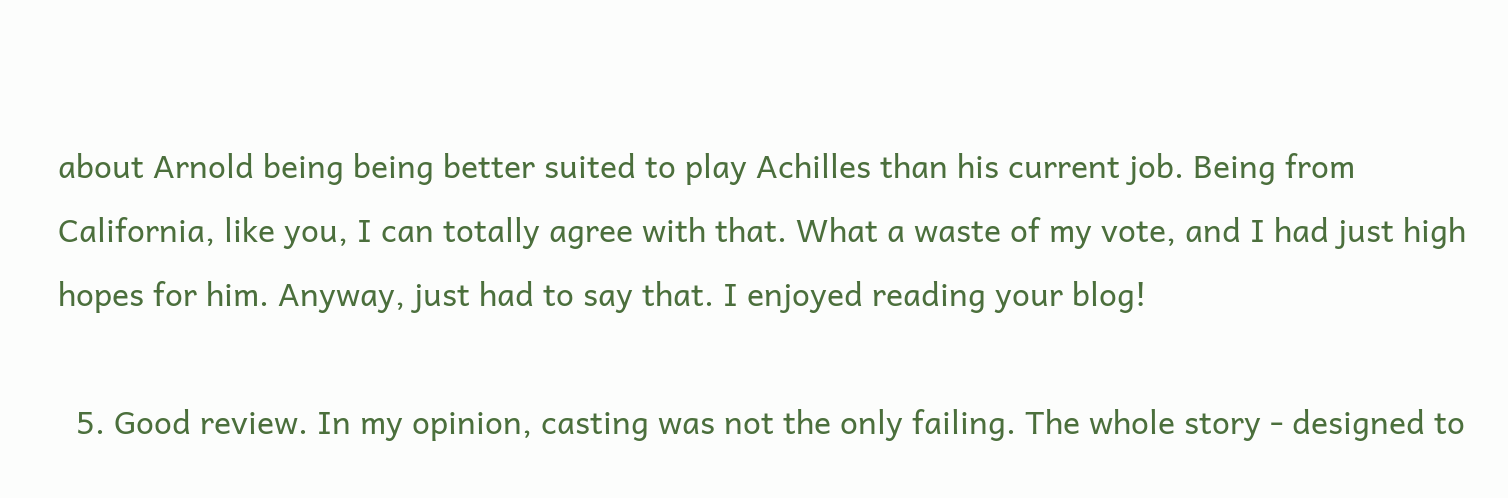about Arnold being being better suited to play Achilles than his current job. Being from California, like you, I can totally agree with that. What a waste of my vote, and I had just high hopes for him. Anyway, just had to say that. I enjoyed reading your blog!

  5. Good review. In my opinion, casting was not the only failing. The whole story - designed to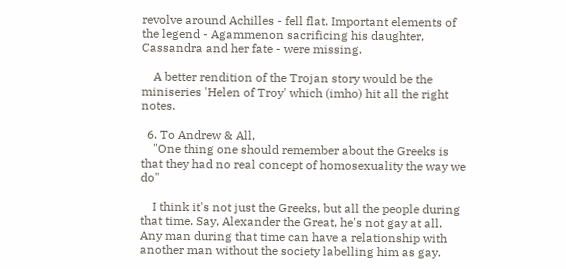revolve around Achilles - fell flat. Important elements of the legend - Agammenon sacrificing his daughter, Cassandra and her fate - were missing.

    A better rendition of the Trojan story would be the miniseries 'Helen of Troy' which (imho) hit all the right notes.

  6. To Andrew & All,
    "One thing one should remember about the Greeks is that they had no real concept of homosexuality the way we do"

    I think it's not just the Greeks, but all the people during that time. Say, Alexander the Great, he's not gay at all. Any man during that time can have a relationship with another man without the society labelling him as gay.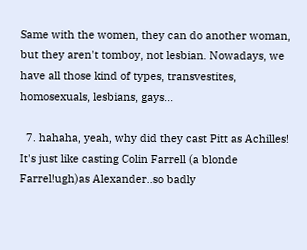Same with the women, they can do another woman, but they aren't tomboy, not lesbian. Nowadays, we have all those kind of types, transvestites, homosexuals, lesbians, gays...

  7. hahaha, yeah, why did they cast Pitt as Achilles! It's just like casting Colin Farrell (a blonde Farrel!ugh)as Alexander..so badly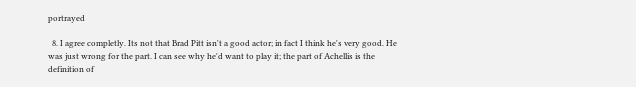portrayed

  8. I agree completly. Its not that Brad Pitt isn't a good actor; in fact I think he's very good. He was just wrong for the part. I can see why he'd want to play it; the part of Achellis is the definition of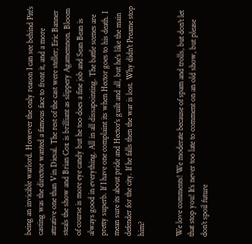being an invicible warlord. However the only reason I can see behind Pitt's casting was the director wanted a famous face to front it, and a more attrative one than Vin Diesal. The rest of the cast were steller; Eric Banner steals the show and Brian Cox is brilliant as slippery Agamemnon. Bloom of course is more eye candy but he too does a fine job and Sean Bean is always good in everything. All in all dissapointing. The battle scenes are pretty superb. If I have one complaint its when Hector goes to his death. I mean sure its about pride and Hector's guilt and all, but he's like the main defender for the city. If he falls then the war is lost. Why didn't Preame stop him?


We love comments! We moderate because of spam and trolls, but don't let that stop you! It’s never too late to comment on an old show, but please don’t spoil future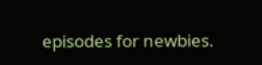episodes for newbies.